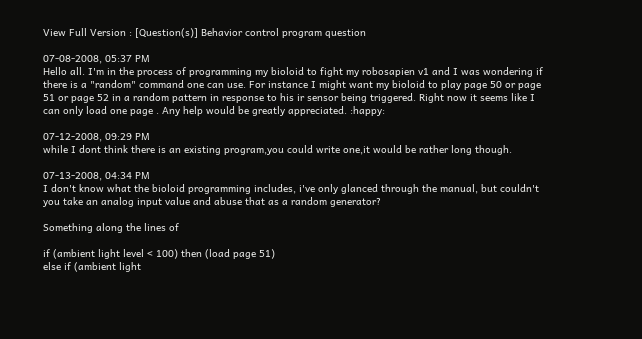View Full Version : [Question(s)] Behavior control program question

07-08-2008, 05:37 PM
Hello all. I'm in the process of programming my bioloid to fight my robosapien v1 and I was wondering if there is a "random" command one can use. For instance I might want my bioloid to play page 50 or page 51 or page 52 in a random pattern in response to his ir sensor being triggered. Right now it seems like I can only load one page . Any help would be greatly appreciated. :happy:

07-12-2008, 09:29 PM
while I dont think there is an existing program,you could write one,it would be rather long though.

07-13-2008, 04:34 PM
I don't know what the bioloid programming includes, i've only glanced through the manual, but couldn't you take an analog input value and abuse that as a random generator?

Something along the lines of

if (ambient light level < 100) then (load page 51)
else if (ambient light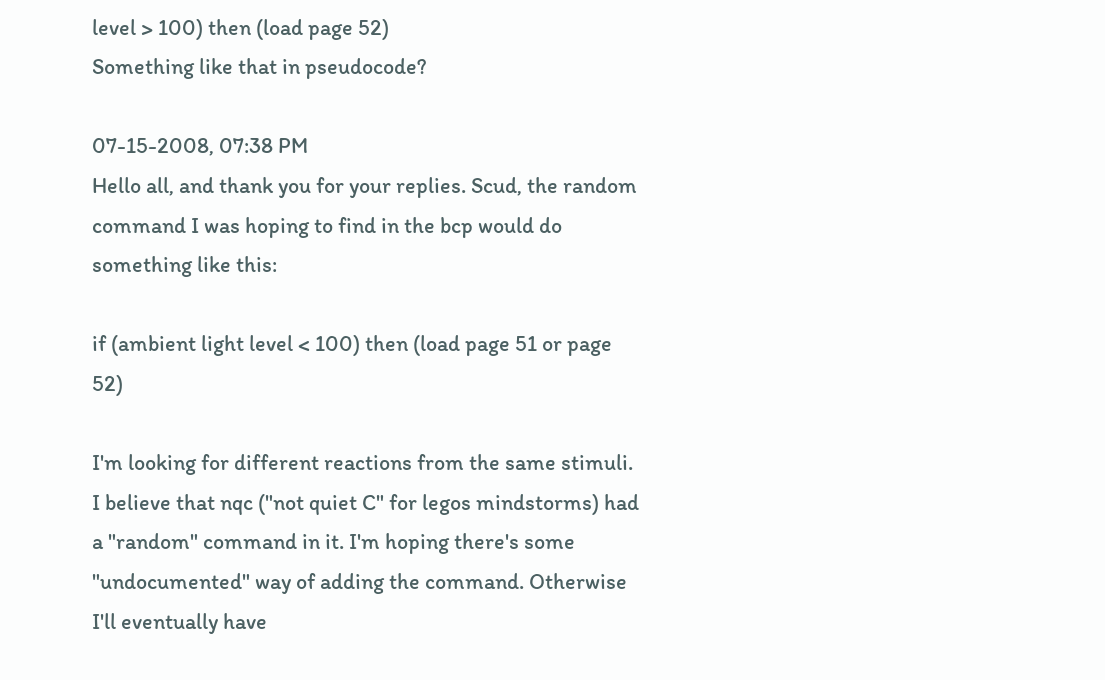level > 100) then (load page 52)
Something like that in pseudocode?

07-15-2008, 07:38 PM
Hello all, and thank you for your replies. Scud, the random command I was hoping to find in the bcp would do something like this:

if (ambient light level < 100) then (load page 51 or page 52)

I'm looking for different reactions from the same stimuli. I believe that nqc ("not quiet C" for legos mindstorms) had a "random" command in it. I'm hoping there's some "undocumented" way of adding the command. Otherwise I'll eventually have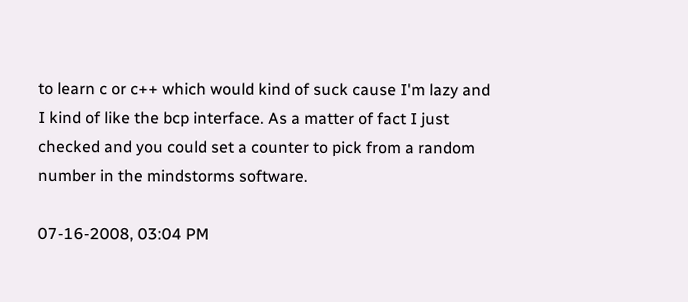to learn c or c++ which would kind of suck cause I'm lazy and I kind of like the bcp interface. As a matter of fact I just checked and you could set a counter to pick from a random number in the mindstorms software.

07-16-2008, 03:04 PM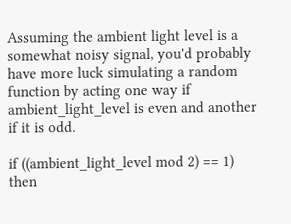Assuming the ambient light level is a somewhat noisy signal, you'd probably have more luck simulating a random function by acting one way if ambient_light_level is even and another if it is odd.

if ((ambient_light_level mod 2) == 1) then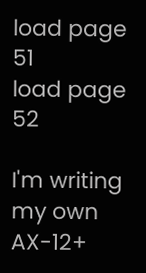load page 51
load page 52

I'm writing my own AX-12+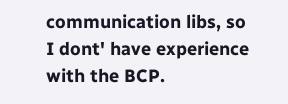communication libs, so I dont' have experience with the BCP.